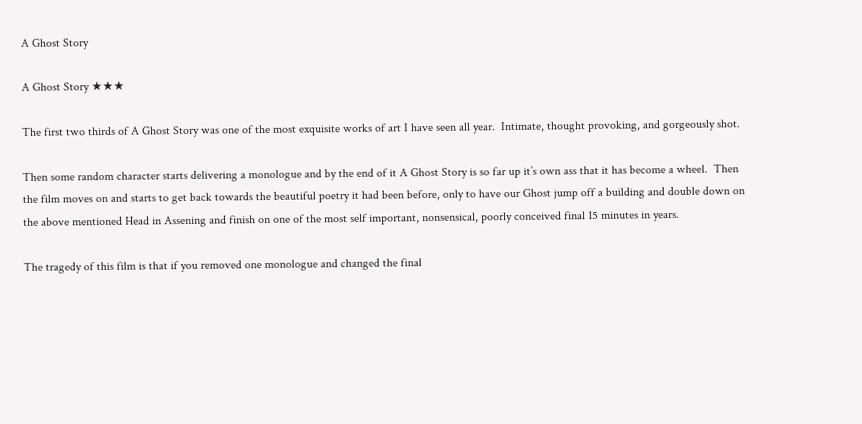A Ghost Story

A Ghost Story ★★★

The first two thirds of A Ghost Story was one of the most exquisite works of art I have seen all year.  Intimate, thought provoking, and gorgeously shot.

Then some random character starts delivering a monologue and by the end of it A Ghost Story is so far up it’s own ass that it has become a wheel.  Then the film moves on and starts to get back towards the beautiful poetry it had been before, only to have our Ghost jump off a building and double down on the above mentioned Head in Assening and finish on one of the most self important, nonsensical, poorly conceived final 15 minutes in years.

The tragedy of this film is that if you removed one monologue and changed the final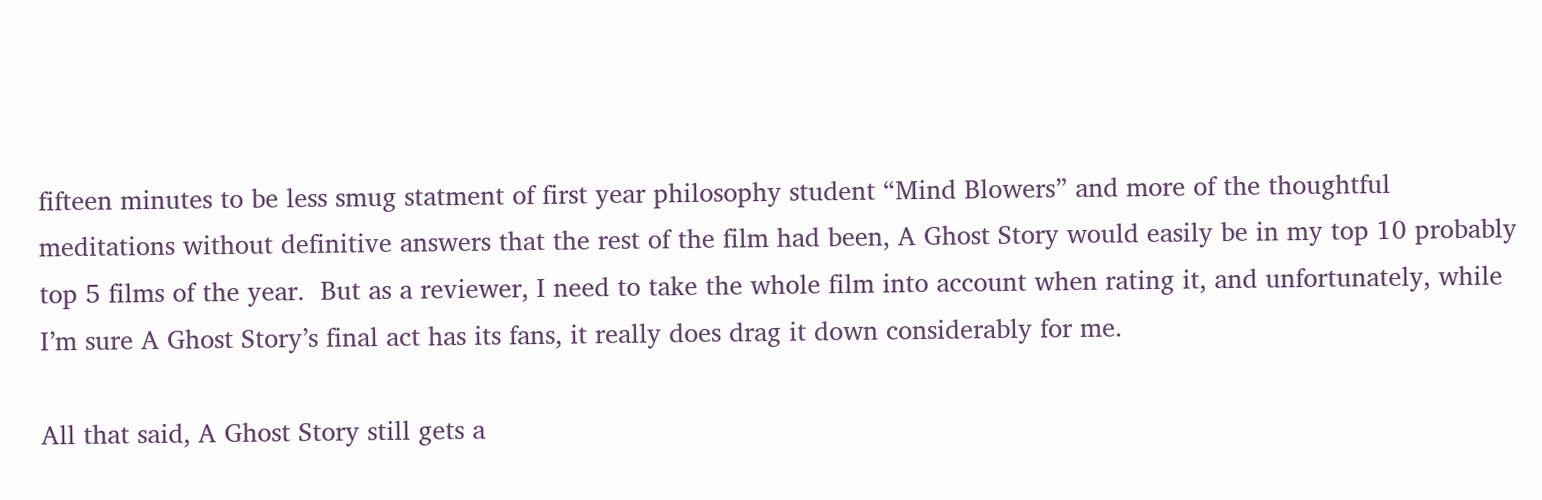fifteen minutes to be less smug statment of first year philosophy student “Mind Blowers” and more of the thoughtful meditations without definitive answers that the rest of the film had been, A Ghost Story would easily be in my top 10 probably top 5 films of the year.  But as a reviewer, I need to take the whole film into account when rating it, and unfortunately, while I’m sure A Ghost Story’s final act has its fans, it really does drag it down considerably for me.

All that said, A Ghost Story still gets a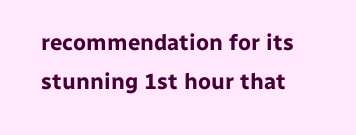recommendation for its stunning 1st hour that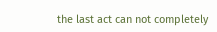the last act can not completely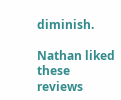diminish.

Nathan liked these reviews